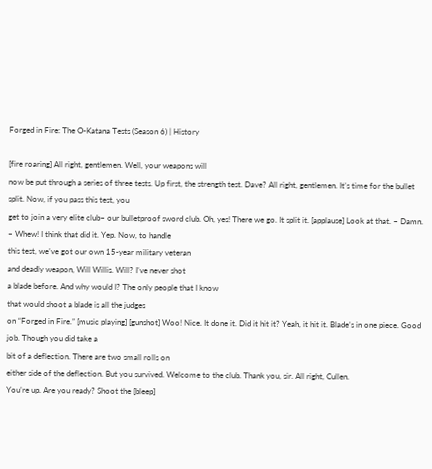Forged in Fire: The O-Katana Tests (Season 6) | History

[fire roaring] All right, gentlemen. Well, your weapons will
now be put through a series of three tests. Up first, the strength test. Dave? All right, gentlemen. It’s time for the bullet split. Now, if you pass this test, you
get to join a very elite club– our bulletproof sword club. Oh, yes! There we go. It split it. [applause] Look at that. – Damn.
– Whew! I think that did it. Yep. Now, to handle
this test, we’ve got our own 15-year military veteran
and deadly weapon, Will Willis. Will? I’ve never shot
a blade before. And why would I? The only people that I know
that would shoot a blade is all the judges
on “Forged in Fire.” [music playing] [gunshot] Woo! Nice. It done it. Did it hit it? Yeah, it hit it. Blade’s in one piece. Good job. Though you did take a
bit of a deflection. There are two small rolls on
either side of the deflection. But you survived. Welcome to the club. Thank you, sir. All right, Cullen.
You’re up. Are you ready? Shoot the [bleep]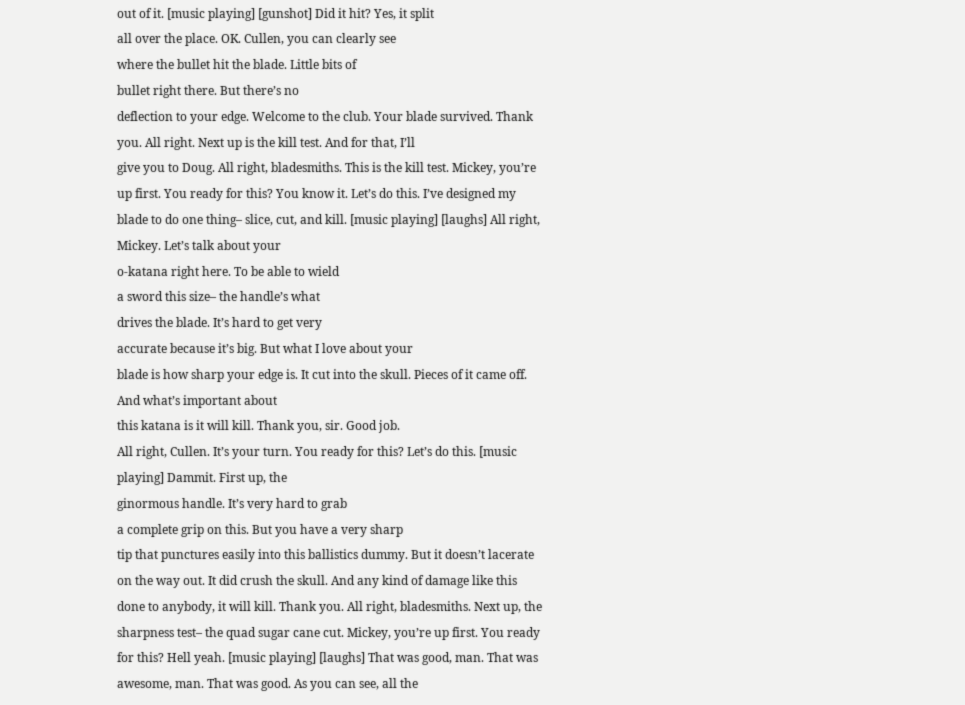out of it. [music playing] [gunshot] Did it hit? Yes, it split
all over the place. OK. Cullen, you can clearly see
where the bullet hit the blade. Little bits of
bullet right there. But there’s no
deflection to your edge. Welcome to the club. Your blade survived. Thank you. All right. Next up is the kill test. And for that, I’ll
give you to Doug. All right, bladesmiths. This is the kill test. Mickey, you’re up first. You ready for this? You know it. Let’s do this. I’ve designed my
blade to do one thing– slice, cut, and kill. [music playing] [laughs] All right, Mickey. Let’s talk about your
o-katana right here. To be able to wield
a sword this size– the handle’s what
drives the blade. It’s hard to get very
accurate because it’s big. But what I love about your
blade is how sharp your edge is. It cut into the skull. Pieces of it came off. And what’s important about
this katana is it will kill. Thank you, sir. Good job.
All right, Cullen. It’s your turn. You ready for this? Let’s do this. [music playing] Dammit. First up, the
ginormous handle. It’s very hard to grab
a complete grip on this. But you have a very sharp
tip that punctures easily into this ballistics dummy. But it doesn’t lacerate
on the way out. It did crush the skull. And any kind of damage like this
done to anybody, it will kill. Thank you. All right, bladesmiths. Next up, the sharpness test– the quad sugar cane cut. Mickey, you’re up first. You ready for this? Hell yeah. [music playing] [laughs] That was good, man. That was awesome, man. That was good. As you can see, all the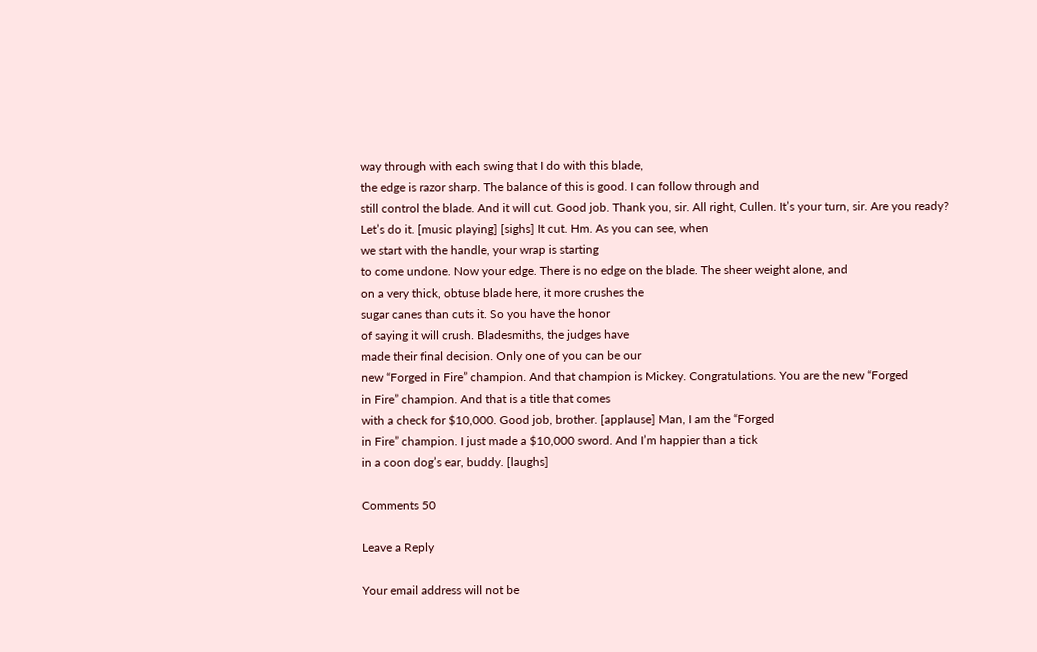way through with each swing that I do with this blade,
the edge is razor sharp. The balance of this is good. I can follow through and
still control the blade. And it will cut. Good job. Thank you, sir. All right, Cullen. It’s your turn, sir. Are you ready? Let’s do it. [music playing] [sighs] It cut. Hm. As you can see, when
we start with the handle, your wrap is starting
to come undone. Now your edge. There is no edge on the blade. The sheer weight alone, and
on a very thick, obtuse blade here, it more crushes the
sugar canes than cuts it. So you have the honor
of saying it will crush. Bladesmiths, the judges have
made their final decision. Only one of you can be our
new “Forged in Fire” champion. And that champion is Mickey. Congratulations. You are the new “Forged
in Fire” champion. And that is a title that comes
with a check for $10,000. Good job, brother. [applause] Man, I am the “Forged
in Fire” champion. I just made a $10,000 sword. And I’m happier than a tick
in a coon dog’s ear, buddy. [laughs]

Comments 50

Leave a Reply

Your email address will not be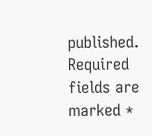published. Required fields are marked *